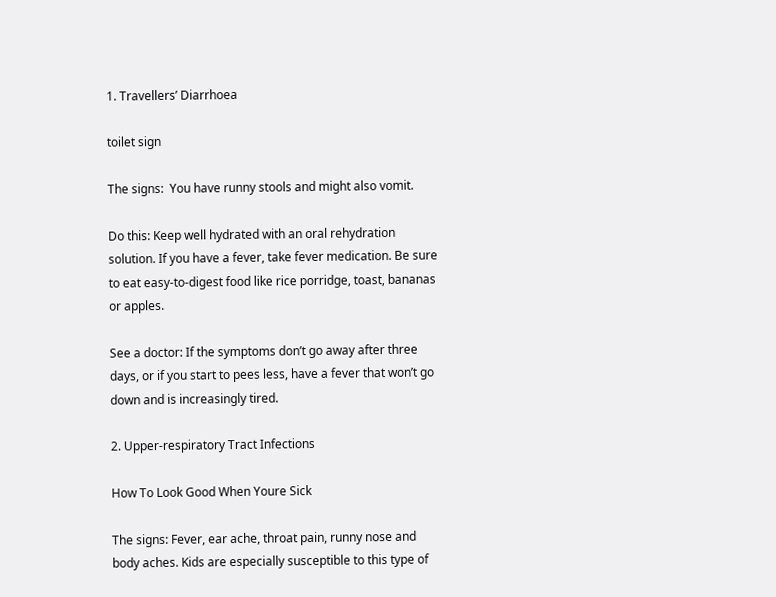1. Travellers’ Diarrhoea

toilet sign

The signs:  You have runny stools and might also vomit.

Do this: Keep well hydrated with an oral rehydration solution. If you have a fever, take fever medication. Be sure to eat easy-to-digest food like rice porridge, toast, bananas or apples.

See a doctor: If the symptoms don’t go away after three days, or if you start to pees less, have a fever that won’t go down and is increasingly tired.

2. Upper-respiratory Tract Infections

How To Look Good When Youre Sick

The signs: Fever, ear ache, throat pain, runny nose and body aches. Kids are especially susceptible to this type of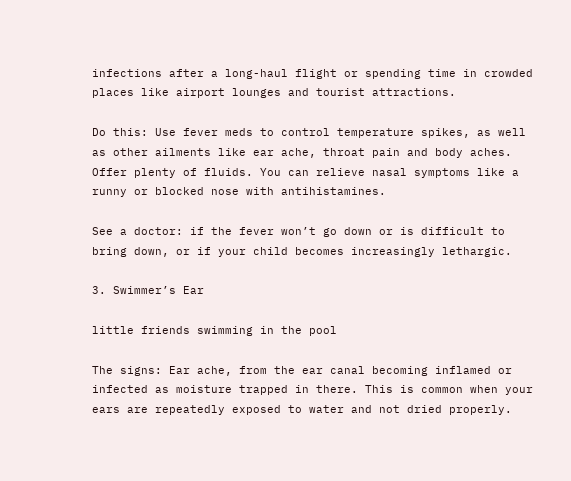infections after a long-haul flight or spending time in crowded places like airport lounges and tourist attractions.

Do this: Use fever meds to control temperature spikes, as well as other ailments like ear ache, throat pain and body aches. Offer plenty of fluids. You can relieve nasal symptoms like a runny or blocked nose with antihistamines.

See a doctor: if the fever won’t go down or is difficult to bring down, or if your child becomes increasingly lethargic.

3. Swimmer’s Ear

little friends swimming in the pool

The signs: Ear ache, from the ear canal becoming inflamed or infected as moisture trapped in there. This is common when your ears are repeatedly exposed to water and not dried properly.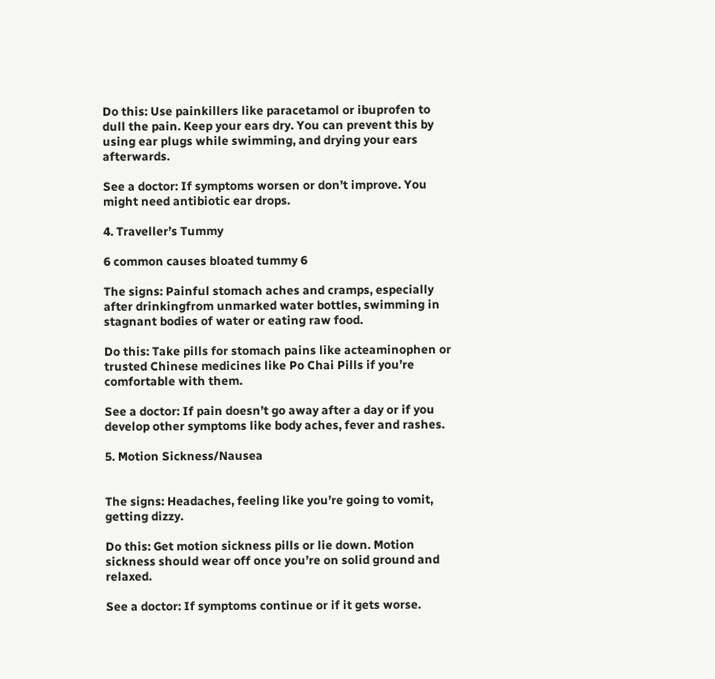Do this: Use painkillers like paracetamol or ibuprofen to dull the pain. Keep your ears dry. You can prevent this by using ear plugs while swimming, and drying your ears afterwards.

See a doctor: If symptoms worsen or don’t improve. You might need antibiotic ear drops.

4. Traveller’s Tummy

6 common causes bloated tummy 6

The signs: Painful stomach aches and cramps, especially after drinkingfrom unmarked water bottles, swimming in stagnant bodies of water or eating raw food.

Do this: Take pills for stomach pains like acteaminophen or trusted Chinese medicines like Po Chai Pills if you’re comfortable with them.

See a doctor: If pain doesn’t go away after a day or if you develop other symptoms like body aches, fever and rashes.

5. Motion Sickness/Nausea


The signs: Headaches, feeling like you’re going to vomit, getting dizzy.

Do this: Get motion sickness pills or lie down. Motion sickness should wear off once you’re on solid ground and relaxed.

See a doctor: If symptoms continue or if it gets worse.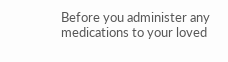Before you administer any medications to your loved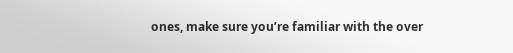ones, make sure you’re familiar with the over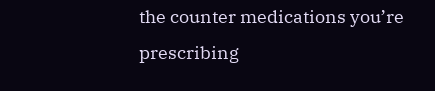the counter medications you’re prescribing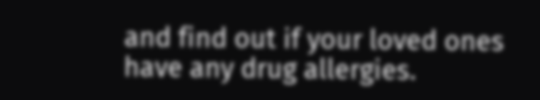and find out if your loved ones have any drug allergies.